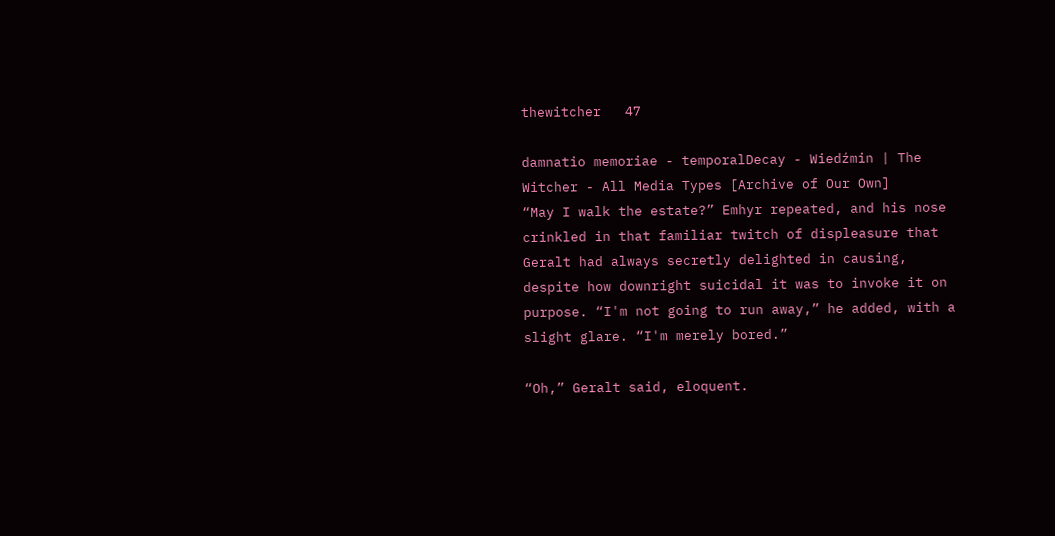thewitcher   47

damnatio memoriae - temporalDecay - Wiedźmin | The Witcher - All Media Types [Archive of Our Own]
“May I walk the estate?” Emhyr repeated, and his nose crinkled in that familiar twitch of displeasure that Geralt had always secretly delighted in causing, despite how downright suicidal it was to invoke it on purpose. “I'm not going to run away,” he added, with a slight glare. “I'm merely bored.”

“Oh,” Geralt said, eloquent.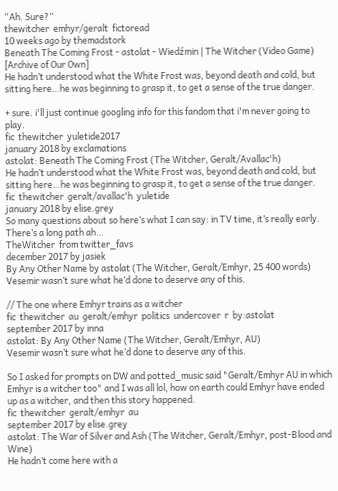“Ah. Sure?”
thewitcher  emhyr/geralt  fictoread
10 weeks ago by themadstork
Beneath The Coming Frost - astolat - Wiedźmin | The Witcher (Video Game) [Archive of Our Own]
He hadn’t understood what the White Frost was, beyond death and cold, but sitting here…he was beginning to grasp it, to get a sense of the true danger.

+ sure. i'll just continue googling info for this fandom that i'm never going to play.
fic  thewitcher  yuletide2017
january 2018 by exclamations
astolat: Beneath The Coming Frost (The Witcher, Geralt/Avallac'h)
He hadn’t understood what the White Frost was, beyond death and cold, but sitting here…he was beginning to grasp it, to get a sense of the true danger.
fic  thewitcher  geralt/avallac'h  yuletide
january 2018 by elise.grey
So many questions about so here’s what I can say: in TV time, it’s really early. There’s a long path ah…
TheWitcher  from twitter_favs
december 2017 by jasiek
By Any Other Name by astolat (The Witcher, Geralt/Emhyr, 25 400 words)
Vesemir wasn’t sure what he’d done to deserve any of this.

// The one where Emhyr trains as a witcher
fic  thewitcher  au  geralt/emhyr  politics  undercover  r  by:astolat
september 2017 by inna
astolat: By Any Other Name (The Witcher, Geralt/Emhyr, AU)
Vesemir wasn’t sure what he’d done to deserve any of this.

So I asked for prompts on DW and potted_music said "Geralt/Emhyr AU in which Emhyr is a witcher too" and I was all lol, how on earth could Emhyr have ended up as a witcher, and then this story happened.
fic  thewitcher  geralt/emhyr  au
september 2017 by elise.grey
astolat: The War of Silver and Ash (The Witcher, Geralt/Emhyr, post-Blood and Wine)
He hadn’t come here with a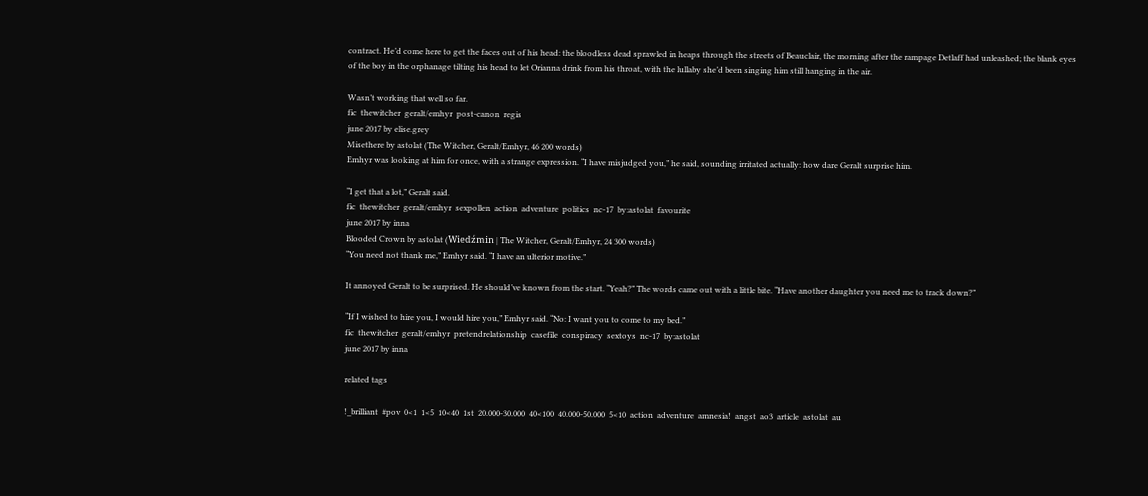contract. He’d come here to get the faces out of his head: the bloodless dead sprawled in heaps through the streets of Beauclair, the morning after the rampage Detlaff had unleashed; the blank eyes of the boy in the orphanage tilting his head to let Orianna drink from his throat, with the lullaby she’d been singing him still hanging in the air.

Wasn’t working that well so far.
fic  thewitcher  geralt/emhyr  post-canon  regis
june 2017 by elise.grey
Misethere by astolat (The Witcher, Geralt/Emhyr, 46 200 words)
Emhyr was looking at him for once, with a strange expression. “I have misjudged you,” he said, sounding irritated actually: how dare Geralt surprise him.

“I get that a lot,” Geralt said.
fic  thewitcher  geralt/emhyr  sexpollen  action  adventure  politics  nc-17  by:astolat  favourite
june 2017 by inna
Blooded Crown by astolat (Wiedźmin | The Witcher, Geralt/Emhyr, 24 300 words)
“You need not thank me,” Emhyr said. “I have an ulterior motive.”

It annoyed Geralt to be surprised. He should’ve known from the start. “Yeah?” The words came out with a little bite. “Have another daughter you need me to track down?”

“If I wished to hire you, I would hire you,” Emhyr said. “No: I want you to come to my bed.”
fic  thewitcher  geralt/emhyr  pretendrelationship  casefile  conspiracy  sextoys  nc-17  by:astolat
june 2017 by inna

related tags

!_brilliant  #pov  0<1  1<5  10<40  1st  20.000-30.000  40<100  40.000-50.000  5<10  action  adventure  amnesia!  angst  ao3  article  astolat  au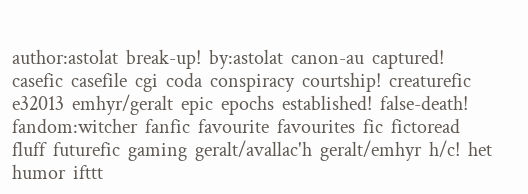author:astolat  break-up!  by:astolat  canon-au  captured!  casefic  casefile  cgi  coda  conspiracy  courtship!  creaturefic  e32013  emhyr/geralt  epic  epochs  established!  false-death!  fandom:witcher  fanfic  favourite  favourites  fic  fictoread  fluff  futurefic  gaming  geralt/avallac'h  geralt/emhyr  h/c!  het  humor  ifttt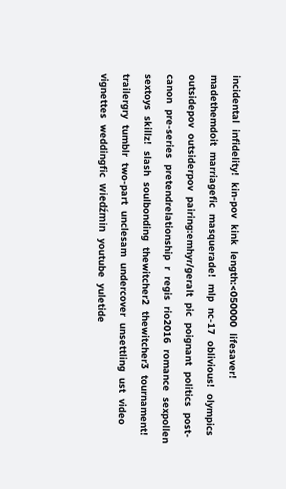incidental  infidelity!  kin-pov  kink  length:<050000  lifesaver!  madethemdoit  marriagefic  masquerade!  mlp  nc-17  oblivious!  olympics  outsidepov  outsiderpov  pairing:emhyr/geralt  pic  poignant  politics  post-canon  pre-series  pretendrelationship  r  regis  rio2016  romance  sexpollen  sextoys  skillz!  slash  soulbonding  thewitcher2  thewitcher3  tournament!  trailergry  tumblr  two-part  unclesam  undercover  unsettling  ust  video  vignettes  weddingfic  wiedźmin  youtube  yuletide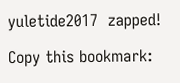yuletide2017  zapped!

Copy this bookmark: